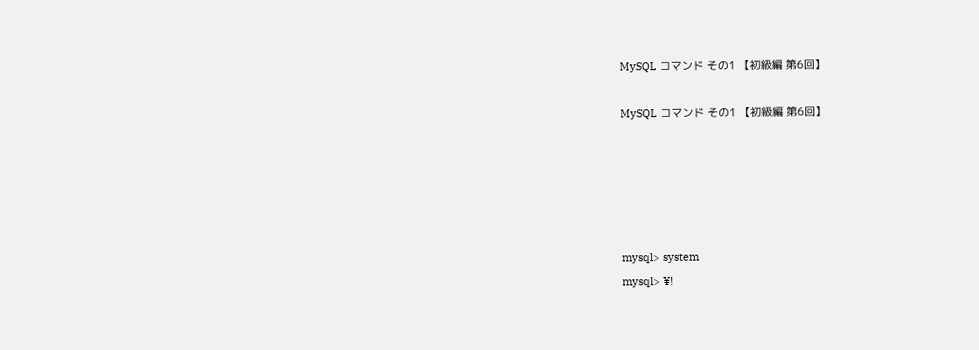MySQL コマンド その1 【初級編 第6回】

MySQL コマンド その1 【初級編 第6回】





mysql> system
mysql> ¥!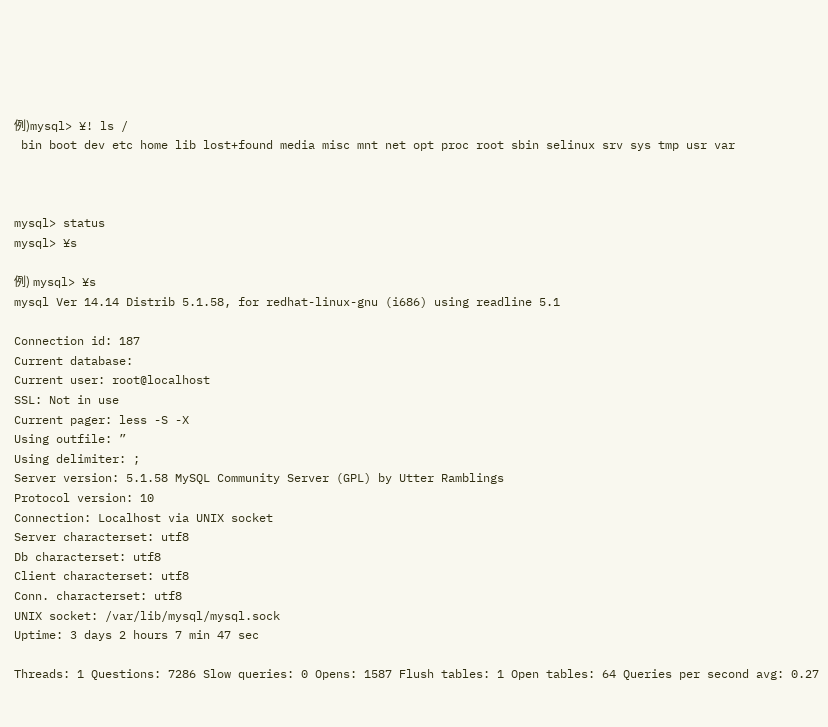例)mysql> ¥! ls /
 bin boot dev etc home lib lost+found media misc mnt net opt proc root sbin selinux srv sys tmp usr var



mysql> status
mysql> ¥s

例) mysql> ¥s
mysql Ver 14.14 Distrib 5.1.58, for redhat-linux-gnu (i686) using readline 5.1

Connection id: 187
Current database:
Current user: root@localhost
SSL: Not in use
Current pager: less -S -X
Using outfile: ”
Using delimiter: ;
Server version: 5.1.58 MySQL Community Server (GPL) by Utter Ramblings
Protocol version: 10
Connection: Localhost via UNIX socket
Server characterset: utf8
Db characterset: utf8
Client characterset: utf8
Conn. characterset: utf8
UNIX socket: /var/lib/mysql/mysql.sock
Uptime: 3 days 2 hours 7 min 47 sec

Threads: 1 Questions: 7286 Slow queries: 0 Opens: 1587 Flush tables: 1 Open tables: 64 Queries per second avg: 0.27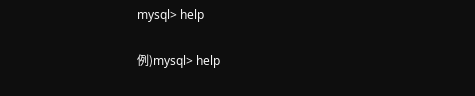mysql> help

例)mysql> help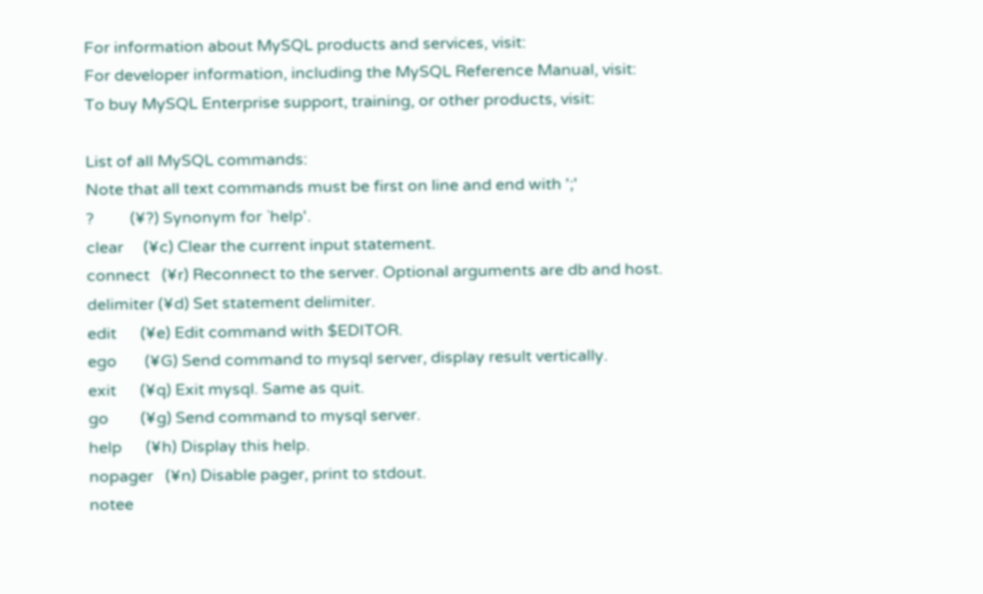For information about MySQL products and services, visit:
For developer information, including the MySQL Reference Manual, visit:
To buy MySQL Enterprise support, training, or other products, visit:

List of all MySQL commands:
Note that all text commands must be first on line and end with ';'
?         (¥?) Synonym for `help'.
clear     (¥c) Clear the current input statement.
connect   (¥r) Reconnect to the server. Optional arguments are db and host.
delimiter (¥d) Set statement delimiter.
edit      (¥e) Edit command with $EDITOR.
ego       (¥G) Send command to mysql server, display result vertically.
exit      (¥q) Exit mysql. Same as quit.
go        (¥g) Send command to mysql server.
help      (¥h) Display this help.
nopager   (¥n) Disable pager, print to stdout.
notee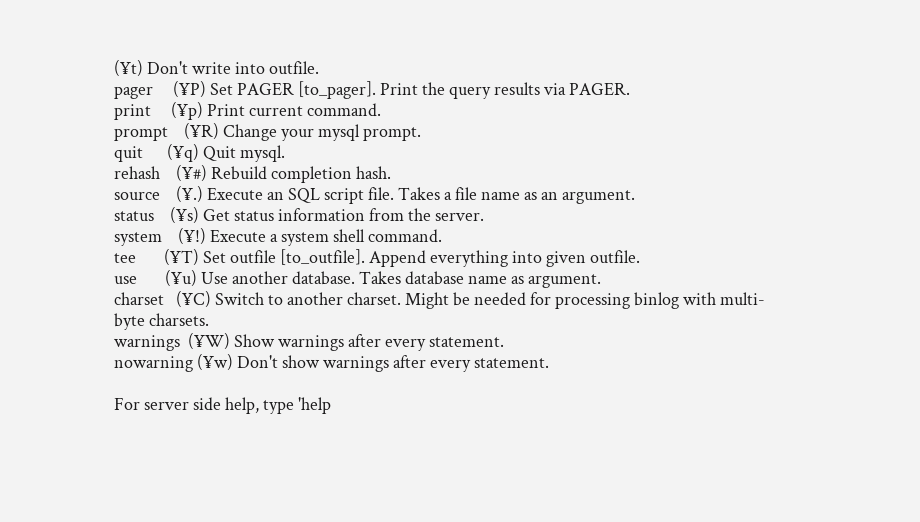(¥t) Don't write into outfile.
pager     (¥P) Set PAGER [to_pager]. Print the query results via PAGER.
print     (¥p) Print current command.
prompt    (¥R) Change your mysql prompt.
quit      (¥q) Quit mysql.
rehash    (¥#) Rebuild completion hash.
source    (¥.) Execute an SQL script file. Takes a file name as an argument.
status    (¥s) Get status information from the server.
system    (¥!) Execute a system shell command.
tee       (¥T) Set outfile [to_outfile]. Append everything into given outfile.
use       (¥u) Use another database. Takes database name as argument.
charset   (¥C) Switch to another charset. Might be needed for processing binlog with multi-byte charsets.
warnings  (¥W) Show warnings after every statement.
nowarning (¥w) Don't show warnings after every statement.

For server side help, type 'help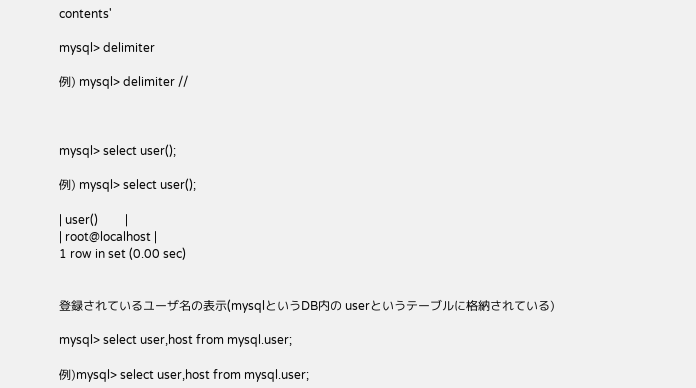contents'

mysql> delimiter

例) mysql> delimiter //



mysql> select user();

例) mysql> select user();

| user()         |
| root@localhost |
1 row in set (0.00 sec)


登録されているユーザ名の表示(mysqlというDB内の userというテーブルに格納されている)

mysql> select user,host from mysql.user;

例)mysql> select user,host from mysql.user;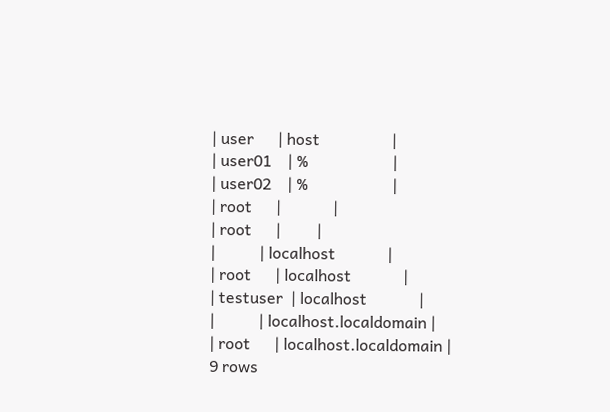| user      | host                  |
| user01    | %                     |
| user02    | %                     |
| root      |             |
| root      |         |
|           | localhost             |
| root      | localhost             |
| testuser  | localhost             |
|           | localhost.localdomain |
| root      | localhost.localdomain |
9 rows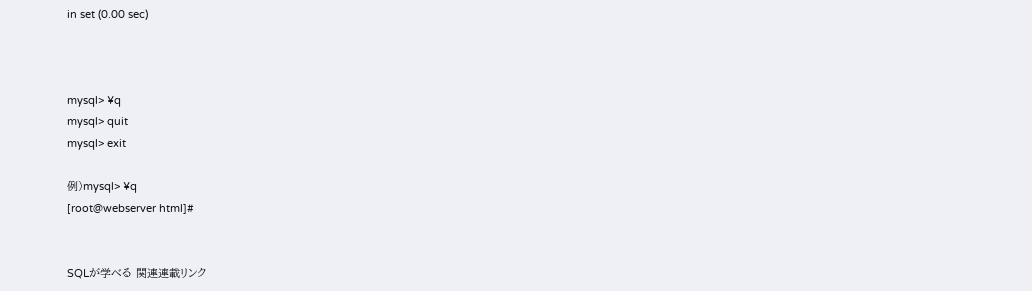in set (0.00 sec)



mysql> ¥q
mysql> quit
mysql> exit

例)mysql> ¥q
[root@webserver html]#


SQLが学べる 関連連載リンク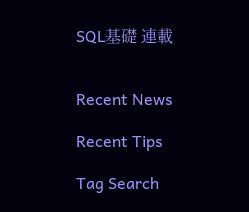SQL基礎 連載


Recent News

Recent Tips

Tag Search